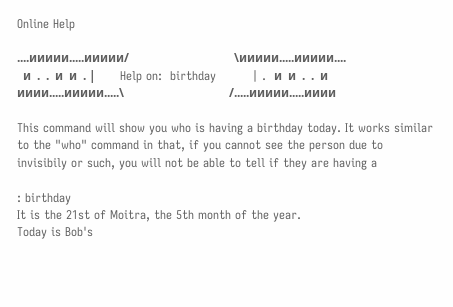Online Help

....иииии.....иииии/                                   \иииии.....иииии....
  и  .  .  и  и  . |        Help on:  birthday         | .  и  и  .  .  и
ииии.....иииии.....\                                   /.....иииии.....ииии

This command will show you who is having a birthday today. It works similar
to the "who" command in that, if you cannot see the person due to
invisibily or such, you will not be able to tell if they are having a

: birthday
It is the 21st of Moitra, the 5th month of the year.
Today is Bob's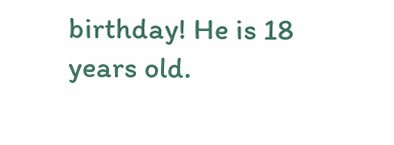birthday! He is 18 years old.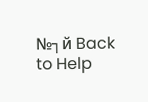№┐й Back to Help